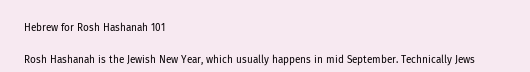Hebrew for Rosh Hashanah 101

Rosh Hashanah is the Jewish New Year, which usually happens in mid September. Technically Jews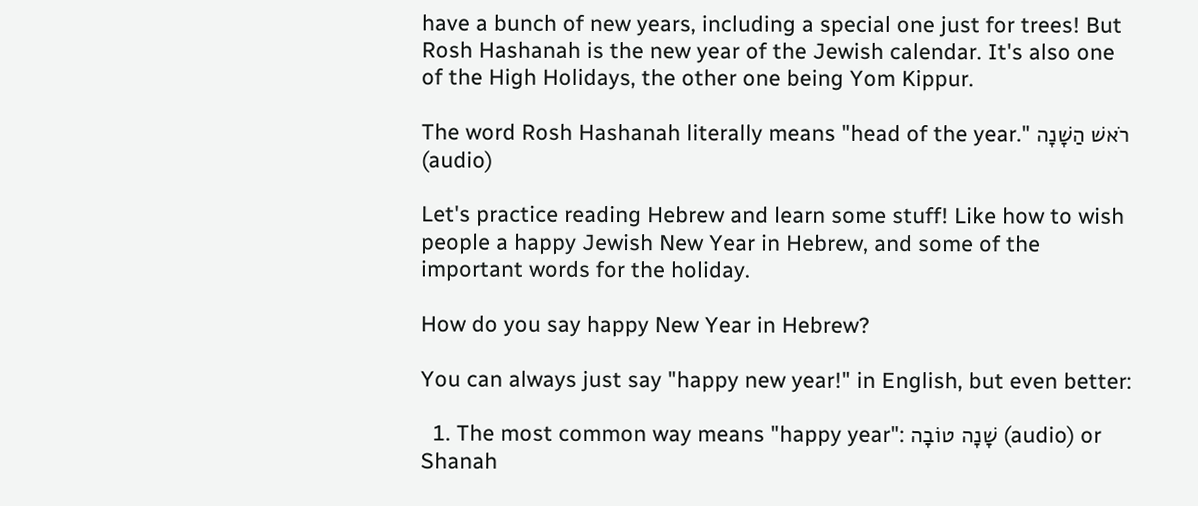have a bunch of new years, including a special one just for trees! But Rosh Hashanah is the new year of the Jewish calendar. It's also one of the High Holidays, the other one being Yom Kippur.

The word Rosh Hashanah literally means "head of the year." רֹאשׁ הַשָׁנָה (audio)

Let's practice reading Hebrew and learn some stuff! Like how to wish people a happy Jewish New Year in Hebrew, and some of the important words for the holiday.

How do you say happy New Year in Hebrew?

You can always just say "happy new year!" in English, but even better:

  1. The most common way means "happy year": שָׁנָה טוֹבָה (audio) or Shanah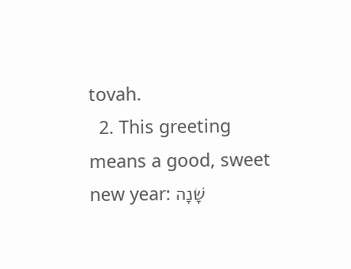tovah.
  2. This greeting means a good, sweet new year: שָׁנָה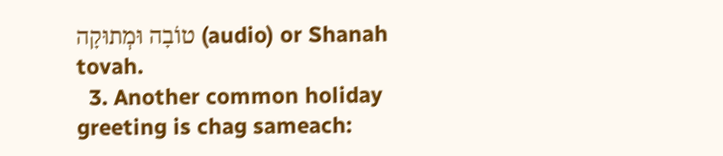טוֹבָה וּמְתוּקָה (audio) or Shanah tovah.
  3. Another common holiday greeting is chag sameach: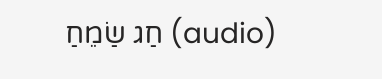חַג שַׂמֵחַ (audio)